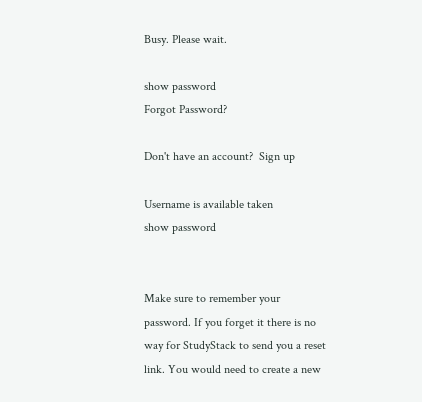Busy. Please wait.

show password
Forgot Password?

Don't have an account?  Sign up

Username is available taken
show password


Make sure to remember your password. If you forget it there is no way for StudyStack to send you a reset link. You would need to create a new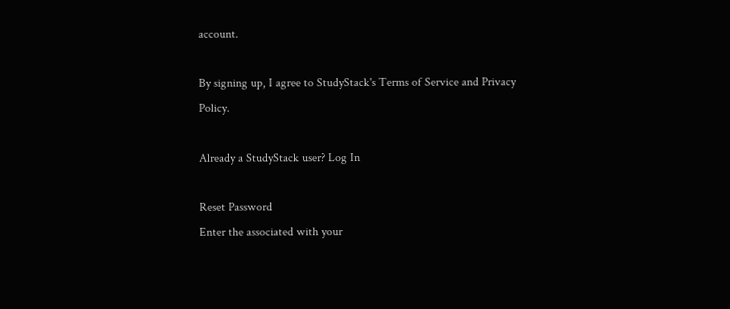account.

By signing up, I agree to StudyStack's Terms of Service and Privacy Policy.

Already a StudyStack user? Log In

Reset Password
Enter the associated with your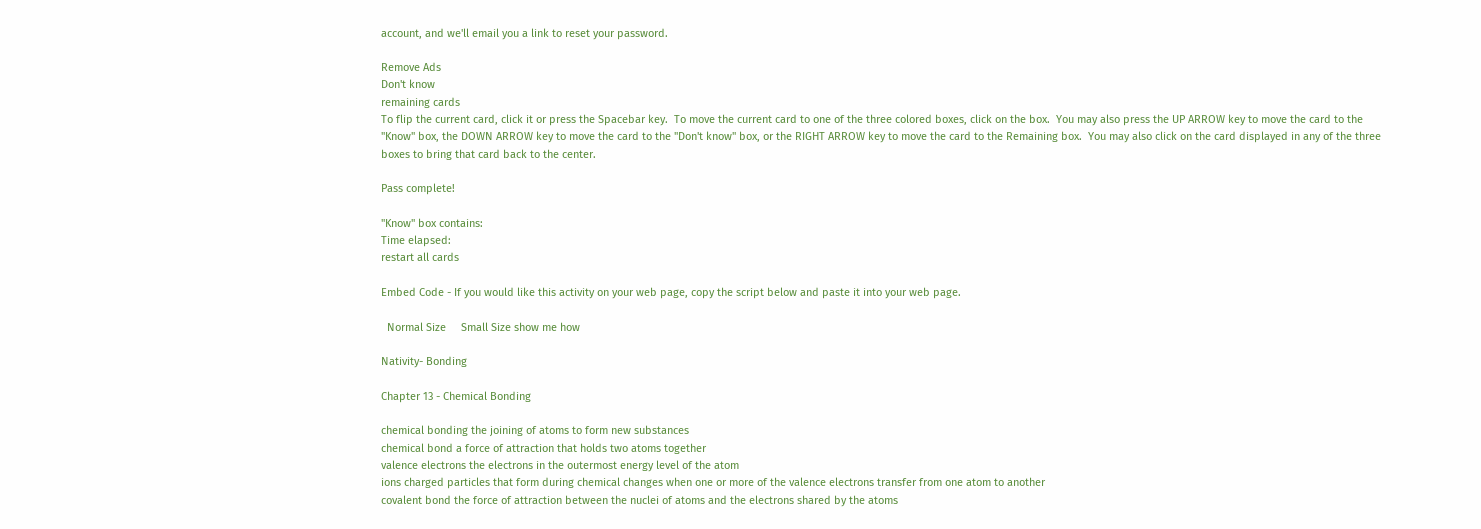account, and we'll email you a link to reset your password.

Remove Ads
Don't know
remaining cards
To flip the current card, click it or press the Spacebar key.  To move the current card to one of the three colored boxes, click on the box.  You may also press the UP ARROW key to move the card to the "Know" box, the DOWN ARROW key to move the card to the "Don't know" box, or the RIGHT ARROW key to move the card to the Remaining box.  You may also click on the card displayed in any of the three boxes to bring that card back to the center.

Pass complete!

"Know" box contains:
Time elapsed:
restart all cards

Embed Code - If you would like this activity on your web page, copy the script below and paste it into your web page.

  Normal Size     Small Size show me how

Nativity- Bonding

Chapter 13 - Chemical Bonding

chemical bonding the joining of atoms to form new substances
chemical bond a force of attraction that holds two atoms together
valence electrons the electrons in the outermost energy level of the atom
ions charged particles that form during chemical changes when one or more of the valence electrons transfer from one atom to another
covalent bond the force of attraction between the nuclei of atoms and the electrons shared by the atoms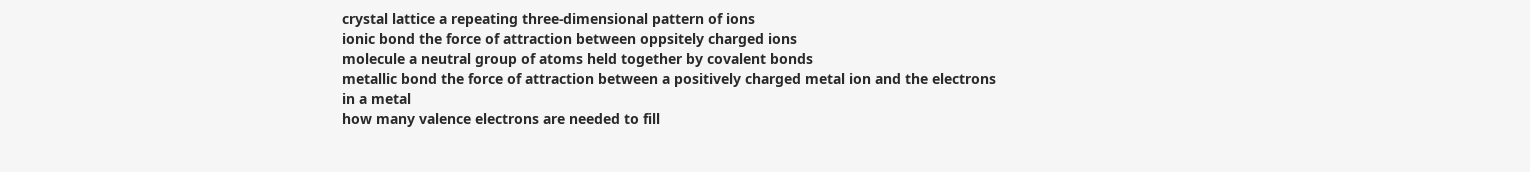crystal lattice a repeating three-dimensional pattern of ions
ionic bond the force of attraction between oppsitely charged ions
molecule a neutral group of atoms held together by covalent bonds
metallic bond the force of attraction between a positively charged metal ion and the electrons in a metal
how many valence electrons are needed to fill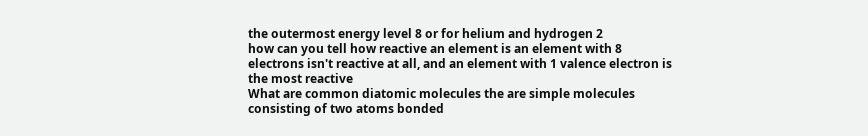the outermost energy level 8 or for helium and hydrogen 2
how can you tell how reactive an element is an element with 8 electrons isn't reactive at all, and an element with 1 valence electron is the most reactive
What are common diatomic molecules the are simple molecules consisting of two atoms bonded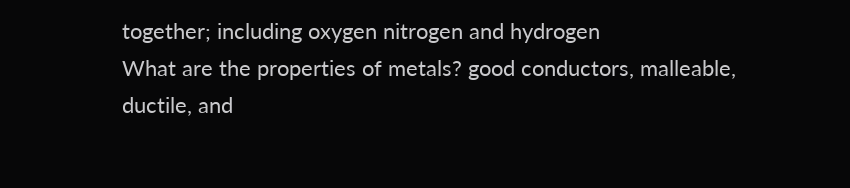together; including oxygen nitrogen and hydrogen
What are the properties of metals? good conductors, malleable, ductile, and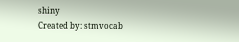shiny
Created by: stmvocab